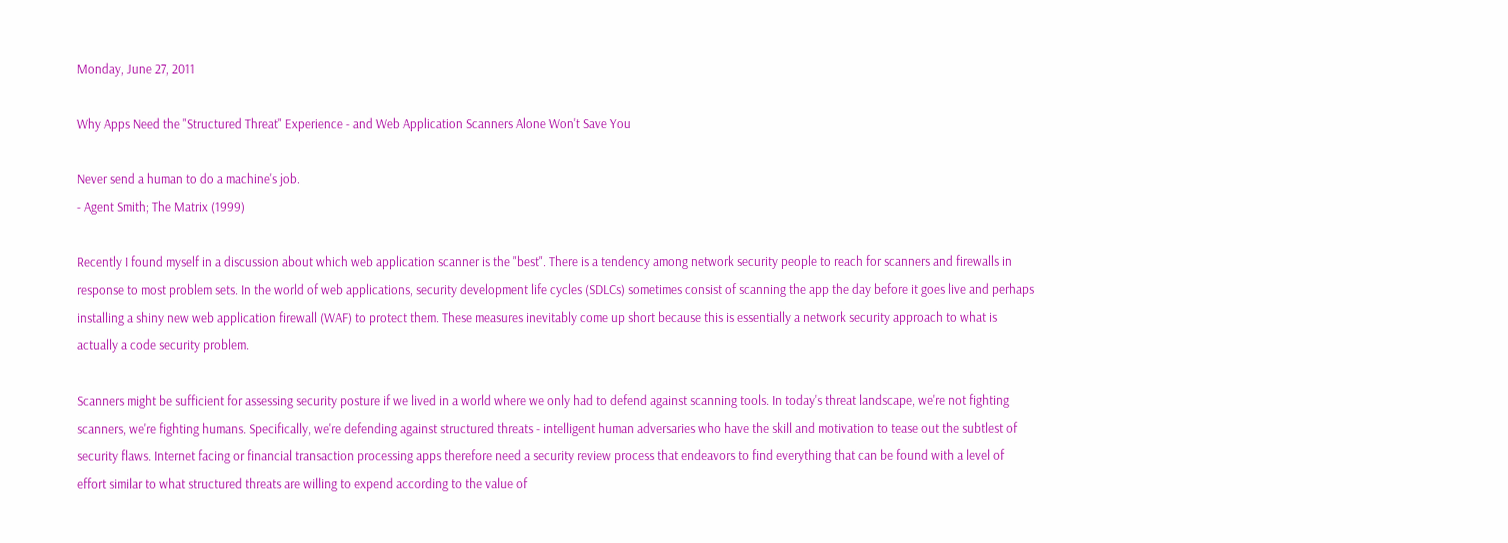Monday, June 27, 2011

Why Apps Need the "Structured Threat" Experience - and Web Application Scanners Alone Won't Save You

Never send a human to do a machine's job.
- Agent Smith; The Matrix (1999)

Recently I found myself in a discussion about which web application scanner is the "best". There is a tendency among network security people to reach for scanners and firewalls in response to most problem sets. In the world of web applications, security development life cycles (SDLCs) sometimes consist of scanning the app the day before it goes live and perhaps installing a shiny new web application firewall (WAF) to protect them. These measures inevitably come up short because this is essentially a network security approach to what is actually a code security problem.

Scanners might be sufficient for assessing security posture if we lived in a world where we only had to defend against scanning tools. In today's threat landscape, we're not fighting scanners, we're fighting humans. Specifically, we're defending against structured threats - intelligent human adversaries who have the skill and motivation to tease out the subtlest of security flaws. Internet facing or financial transaction processing apps therefore need a security review process that endeavors to find everything that can be found with a level of effort similar to what structured threats are willing to expend according to the value of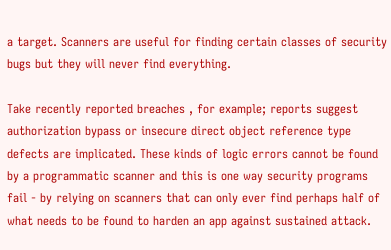a target. Scanners are useful for finding certain classes of security bugs but they will never find everything.

Take recently reported breaches , for example; reports suggest authorization bypass or insecure direct object reference type defects are implicated. These kinds of logic errors cannot be found by a programmatic scanner and this is one way security programs fail - by relying on scanners that can only ever find perhaps half of what needs to be found to harden an app against sustained attack.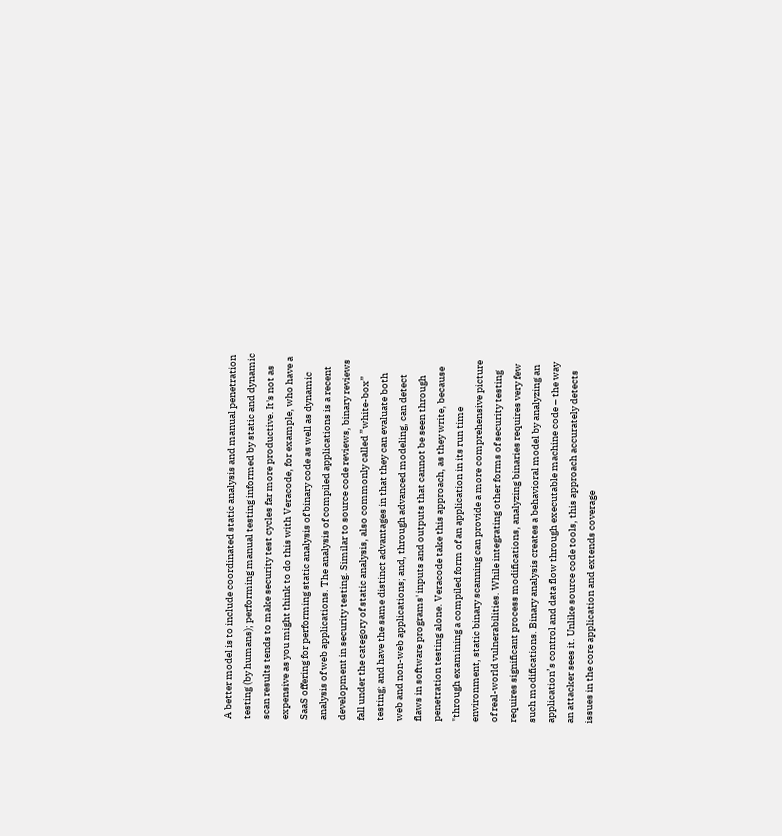A better model is to include coordinated static analysis and manual penetration testing (by humans); performing manual testing informed by static and dynamic scan results tends to make security test cycles far more productive. It's not as expensive as you might think to do this with Veracode, for example, who have a SaaS offering for performing static analysis of binary code as well as dynamic analysis of web applications. The analysis of compiled applications is a recent development in security testing. Similar to source code reviews, binary reviews fall under the category of static analysis, also commonly called ”white-box” testing; and have the same distinct advantages in that they can evaluate both web and non-web applications; and, through advanced modeling, can detect flaws in software programs' inputs and outputs that cannot be seen through penetration testing alone. Veracode take this approach, as they write, because "through examining a compiled form of an application in its run time environment, static binary scanning can provide a more comprehensive picture of real-world vulnerabilities. While integrating other forms of security testing requires significant process modifications, analyzing binaries requires very few such modifications. Binary analysis creates a behavioral model by analyzing an application’s control and data flow through executable machine code – the way an attacker sees it. Unlike source code tools, this approach accurately detects issues in the core application and extends coverage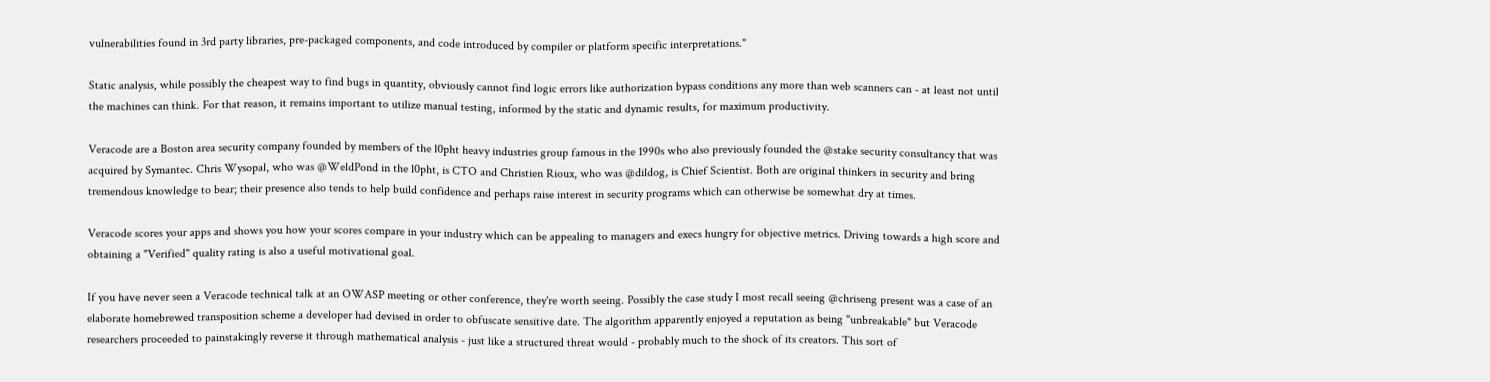vulnerabilities found in 3rd party libraries, pre-packaged components, and code introduced by compiler or platform specific interpretations."

Static analysis, while possibly the cheapest way to find bugs in quantity, obviously cannot find logic errors like authorization bypass conditions any more than web scanners can - at least not until the machines can think. For that reason, it remains important to utilize manual testing, informed by the static and dynamic results, for maximum productivity.

Veracode are a Boston area security company founded by members of the l0pht heavy industries group famous in the 1990s who also previously founded the @stake security consultancy that was acquired by Symantec. Chris Wysopal, who was @WeldPond in the l0pht, is CTO and Christien Rioux, who was @dildog, is Chief Scientist. Both are original thinkers in security and bring tremendous knowledge to bear; their presence also tends to help build confidence and perhaps raise interest in security programs which can otherwise be somewhat dry at times.

Veracode scores your apps and shows you how your scores compare in your industry which can be appealing to managers and execs hungry for objective metrics. Driving towards a high score and obtaining a "Verified" quality rating is also a useful motivational goal.

If you have never seen a Veracode technical talk at an OWASP meeting or other conference, they're worth seeing. Possibly the case study I most recall seeing @chriseng present was a case of an elaborate homebrewed transposition scheme a developer had devised in order to obfuscate sensitive date. The algorithm apparently enjoyed a reputation as being "unbreakable" but Veracode researchers proceeded to painstakingly reverse it through mathematical analysis - just like a structured threat would - probably much to the shock of its creators. This sort of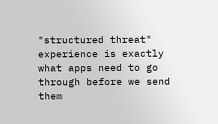"structured threat" experience is exactly what apps need to go through before we send them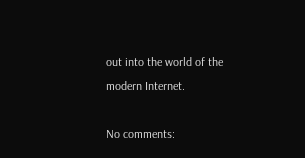out into the world of the modern Internet.

No comments: